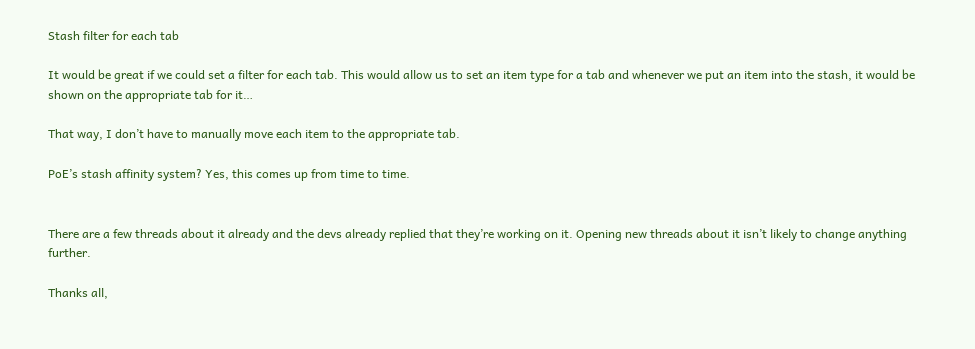Stash filter for each tab

It would be great if we could set a filter for each tab. This would allow us to set an item type for a tab and whenever we put an item into the stash, it would be shown on the appropriate tab for it…

That way, I don’t have to manually move each item to the appropriate tab.

PoE’s stash affinity system? Yes, this comes up from time to time.


There are a few threads about it already and the devs already replied that they’re working on it. Opening new threads about it isn’t likely to change anything further.

Thanks all,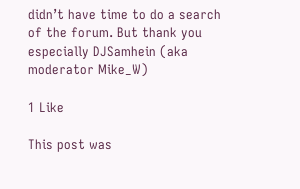didn’t have time to do a search of the forum. But thank you especially DJSamhein (aka moderator Mike_W)

1 Like

This post was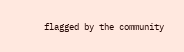flagged by the community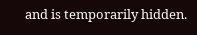and is temporarily hidden.